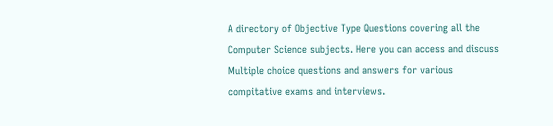A directory of Objective Type Questions covering all the Computer Science subjects. Here you can access and discuss Multiple choice questions and answers for various compitative exams and interviews.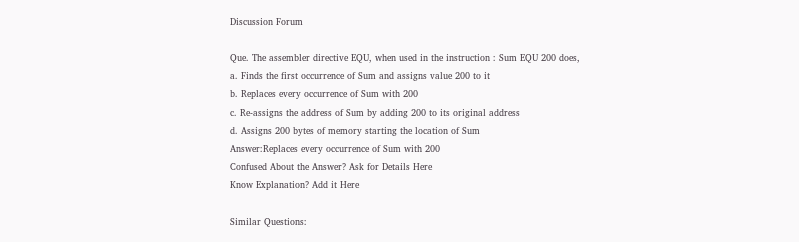Discussion Forum

Que. The assembler directive EQU, when used in the instruction : Sum EQU 200 does,
a. Finds the first occurrence of Sum and assigns value 200 to it
b. Replaces every occurrence of Sum with 200
c. Re-assigns the address of Sum by adding 200 to its original address
d. Assigns 200 bytes of memory starting the location of Sum
Answer:Replaces every occurrence of Sum with 200
Confused About the Answer? Ask for Details Here
Know Explanation? Add it Here

Similar Questions: